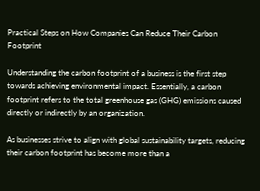Practical Steps on How Companies Can Reduce Their Carbon Footprint

Understanding the carbon footprint of a business is the first step towards achieving environmental impact. Essentially, a carbon footprint refers to the total greenhouse gas (GHG) emissions caused directly or indirectly by an organization.

As businesses strive to align with global sustainability targets, reducing their carbon footprint has become more than a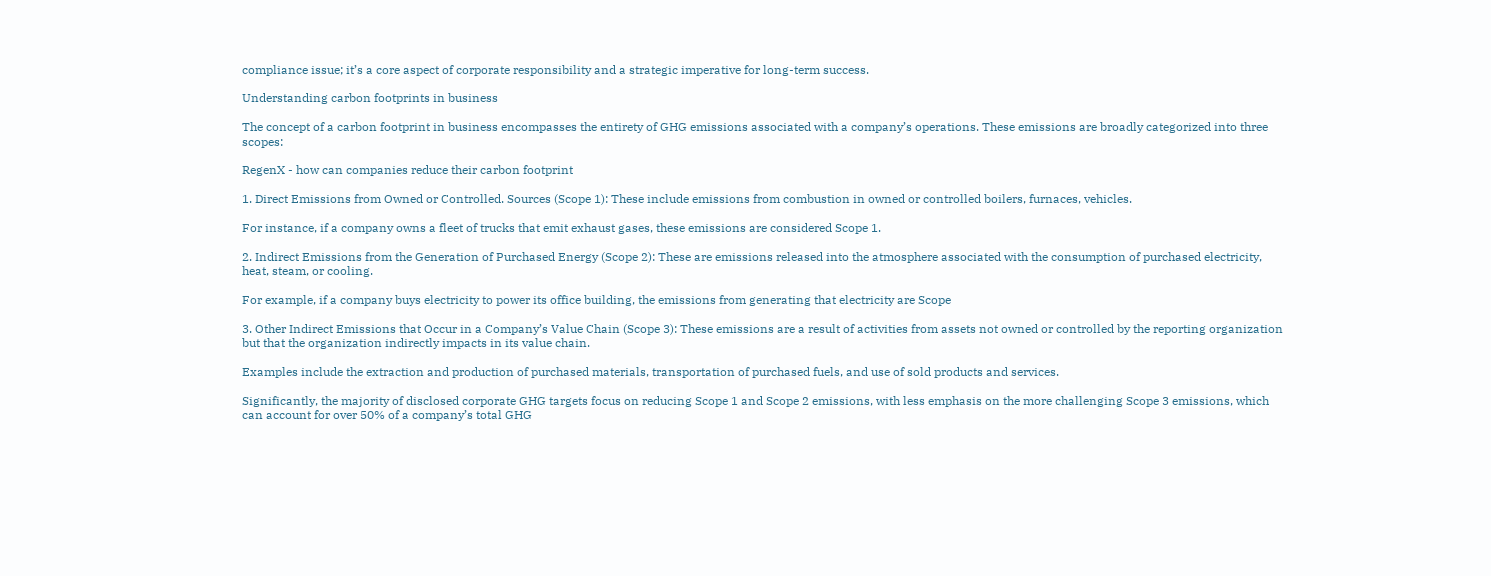compliance issue; it’s a core aspect of corporate responsibility and a strategic imperative for long-term success.

Understanding carbon footprints in business

The concept of a carbon footprint in business encompasses the entirety of GHG emissions associated with a company’s operations. These emissions are broadly categorized into three scopes:

RegenX - how can companies reduce their carbon footprint

1. Direct Emissions from Owned or Controlled. Sources (Scope 1): These include emissions from combustion in owned or controlled boilers, furnaces, vehicles.

For instance, if a company owns a fleet of trucks that emit exhaust gases, these emissions are considered Scope 1.

2. Indirect Emissions from the Generation of Purchased Energy (Scope 2): These are emissions released into the atmosphere associated with the consumption of purchased electricity, heat, steam, or cooling.

For example, if a company buys electricity to power its office building, the emissions from generating that electricity are Scope

3. Other Indirect Emissions that Occur in a Company’s Value Chain (Scope 3): These emissions are a result of activities from assets not owned or controlled by the reporting organization but that the organization indirectly impacts in its value chain.

Examples include the extraction and production of purchased materials, transportation of purchased fuels, and use of sold products and services.

Significantly, the majority of disclosed corporate GHG targets focus on reducing Scope 1 and Scope 2 emissions, with less emphasis on the more challenging Scope 3 emissions, which can account for over 50% of a company’s total GHG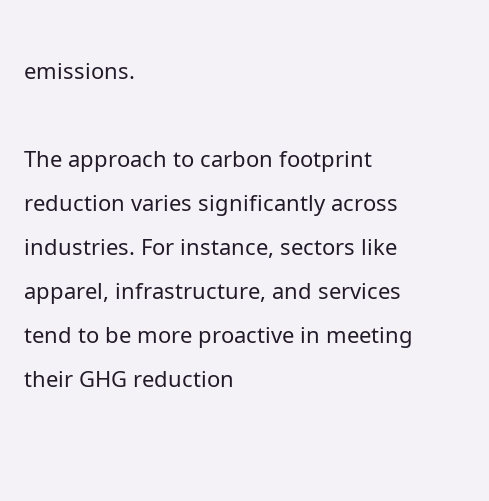emissions.

The approach to carbon footprint reduction varies significantly across industries. For instance, sectors like apparel, infrastructure, and services tend to be more proactive in meeting their GHG reduction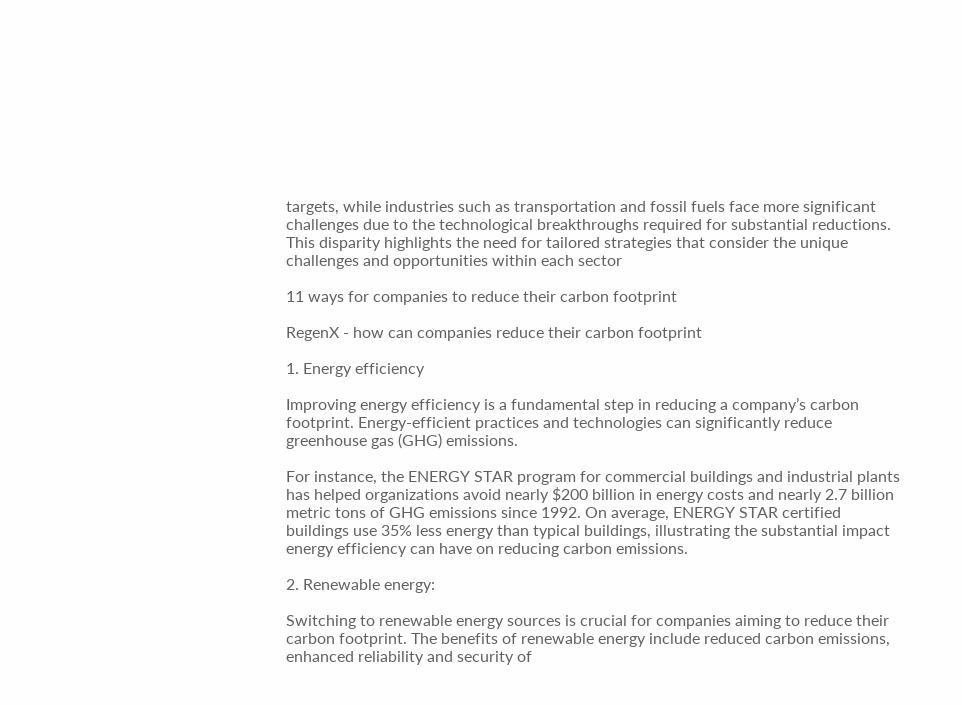targets, while industries such as transportation and fossil fuels face more significant challenges due to the technological breakthroughs required for substantial reductions. This disparity highlights the need for tailored strategies that consider the unique challenges and opportunities within each sector

11 ways for companies to reduce their carbon footprint

RegenX - how can companies reduce their carbon footprint

1. Energy efficiency

Improving energy efficiency is a fundamental step in reducing a company’s carbon footprint. Energy-efficient practices and technologies can significantly reduce greenhouse gas (GHG) emissions.

For instance, the ENERGY STAR program for commercial buildings and industrial plants has helped organizations avoid nearly $200 billion in energy costs and nearly 2.7 billion metric tons of GHG emissions since 1992. On average, ENERGY STAR certified buildings use 35% less energy than typical buildings, illustrating the substantial impact energy efficiency can have on reducing carbon emissions.

2. Renewable energy:

Switching to renewable energy sources is crucial for companies aiming to reduce their carbon footprint. The benefits of renewable energy include reduced carbon emissions, enhanced reliability and security of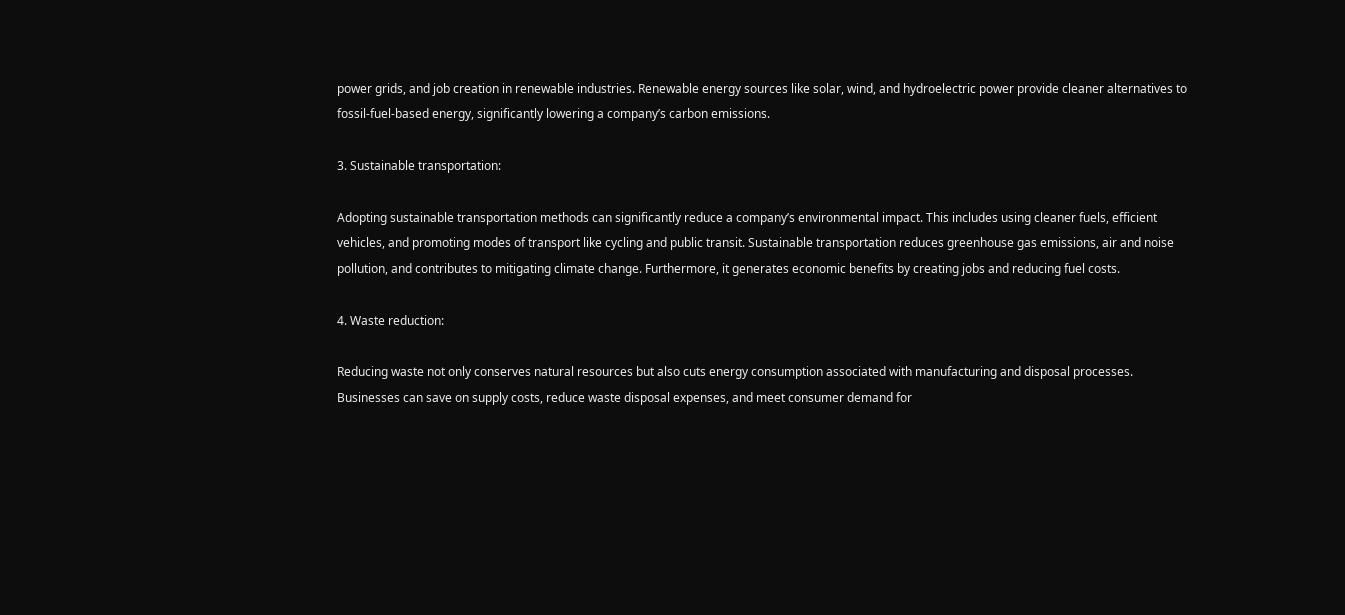power grids, and job creation in renewable industries. Renewable energy sources like solar, wind, and hydroelectric power provide cleaner alternatives to fossil-fuel-based energy, significantly lowering a company’s carbon emissions.

3. Sustainable transportation:

Adopting sustainable transportation methods can significantly reduce a company’s environmental impact. This includes using cleaner fuels, efficient vehicles, and promoting modes of transport like cycling and public transit. Sustainable transportation reduces greenhouse gas emissions, air and noise pollution, and contributes to mitigating climate change. Furthermore, it generates economic benefits by creating jobs and reducing fuel costs.

4. Waste reduction:

Reducing waste not only conserves natural resources but also cuts energy consumption associated with manufacturing and disposal processes. Businesses can save on supply costs, reduce waste disposal expenses, and meet consumer demand for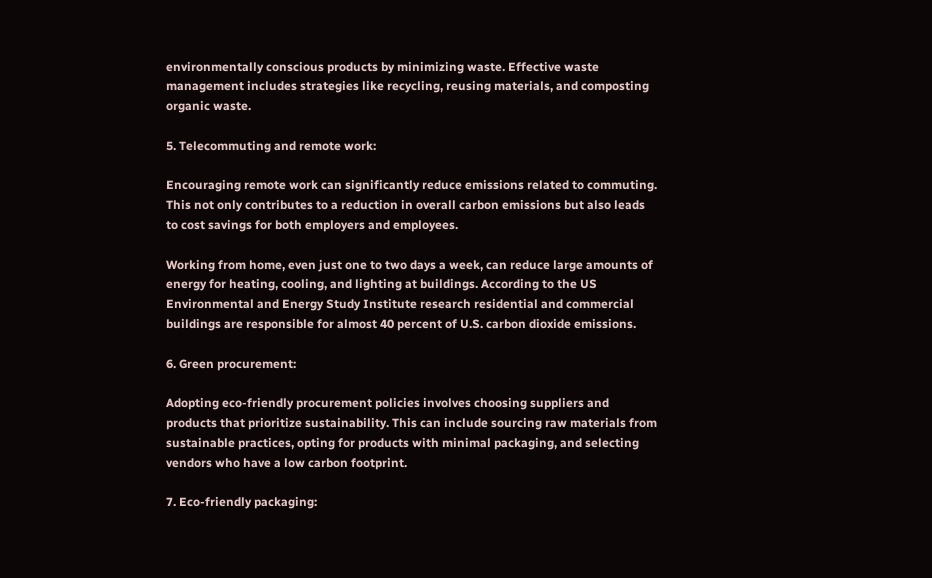environmentally conscious products by minimizing waste. Effective waste management includes strategies like recycling, reusing materials, and composting organic waste.

5. Telecommuting and remote work:

Encouraging remote work can significantly reduce emissions related to commuting. This not only contributes to a reduction in overall carbon emissions but also leads to cost savings for both employers and employees.

Working from home, even just one to two days a week, can reduce large amounts of energy for heating, cooling, and lighting at buildings. According to the US Environmental and Energy Study Institute research residential and commercial buildings are responsible for almost 40 percent of U.S. carbon dioxide emissions.

6. Green procurement:

Adopting eco-friendly procurement policies involves choosing suppliers and products that prioritize sustainability. This can include sourcing raw materials from sustainable practices, opting for products with minimal packaging, and selecting vendors who have a low carbon footprint.

7. Eco-friendly packaging: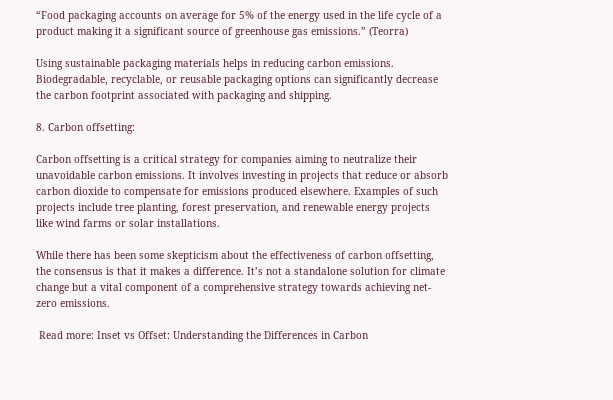“Food packaging accounts on average for 5% of the energy used in the life cycle of a  product making it a significant source of greenhouse gas emissions.” (Teorra)

Using sustainable packaging materials helps in reducing carbon emissions. Biodegradable, recyclable, or reusable packaging options can significantly decrease the carbon footprint associated with packaging and shipping.

8. Carbon offsetting:

Carbon offsetting is a critical strategy for companies aiming to neutralize their unavoidable carbon emissions. It involves investing in projects that reduce or absorb carbon dioxide to compensate for emissions produced elsewhere. Examples of such projects include tree planting, forest preservation, and renewable energy projects like wind farms or solar installations.

While there has been some skepticism about the effectiveness of carbon offsetting, the consensus is that it makes a difference. It’s not a standalone solution for climate change but a vital component of a comprehensive strategy towards achieving net-zero emissions.

 Read more: Inset vs Offset: Understanding the Differences in Carbon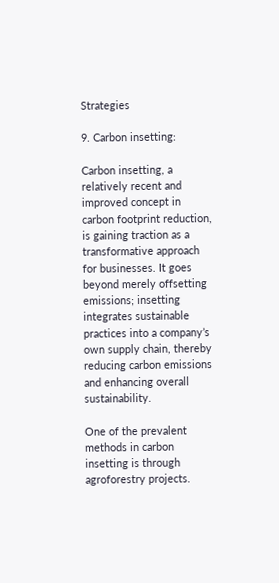Strategies

9. Carbon insetting:

Carbon insetting, a relatively recent and improved concept in carbon footprint reduction, is gaining traction as a transformative approach for businesses. It goes beyond merely offsetting emissions; insetting integrates sustainable practices into a company’s own supply chain, thereby reducing carbon emissions and enhancing overall sustainability.

One of the prevalent methods in carbon insetting is through agroforestry projects.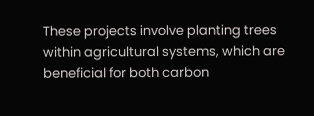These projects involve planting trees within agricultural systems, which are beneficial for both carbon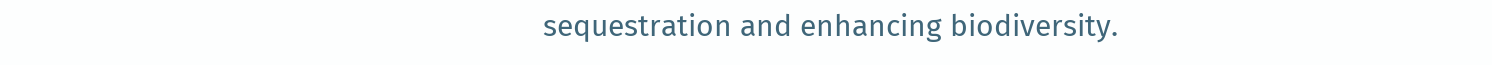sequestration and enhancing biodiversity.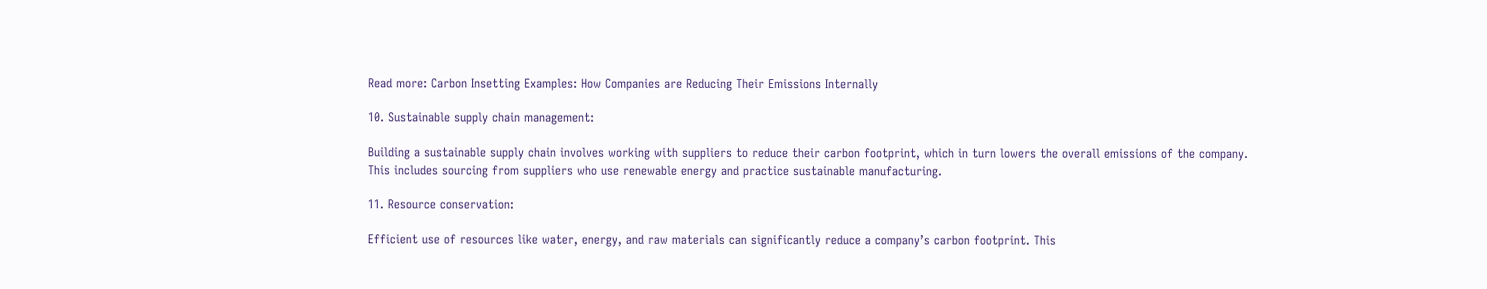Read more: Carbon Insetting Examples: How Companies are Reducing Their Emissions Internally

10. Sustainable supply chain management:

Building a sustainable supply chain involves working with suppliers to reduce their carbon footprint, which in turn lowers the overall emissions of the company. This includes sourcing from suppliers who use renewable energy and practice sustainable manufacturing.

11. Resource conservation:

Efficient use of resources like water, energy, and raw materials can significantly reduce a company’s carbon footprint. This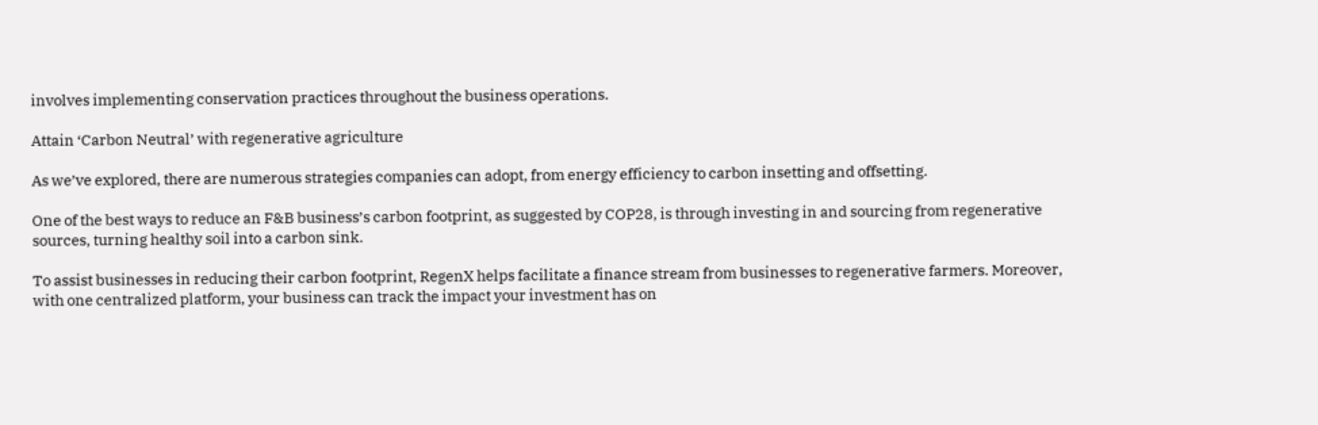involves implementing conservation practices throughout the business operations.

Attain ‘Carbon Neutral’ with regenerative agriculture

As we’ve explored, there are numerous strategies companies can adopt, from energy efficiency to carbon insetting and offsetting.

One of the best ways to reduce an F&B business’s carbon footprint, as suggested by COP28, is through investing in and sourcing from regenerative sources, turning healthy soil into a carbon sink.

To assist businesses in reducing their carbon footprint, RegenX helps facilitate a finance stream from businesses to regenerative farmers. Moreover, with one centralized platform, your business can track the impact your investment has on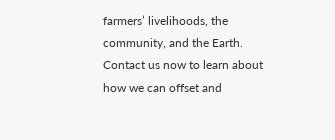farmers’ livelihoods, the community, and the Earth. Contact us now to learn about how we can offset and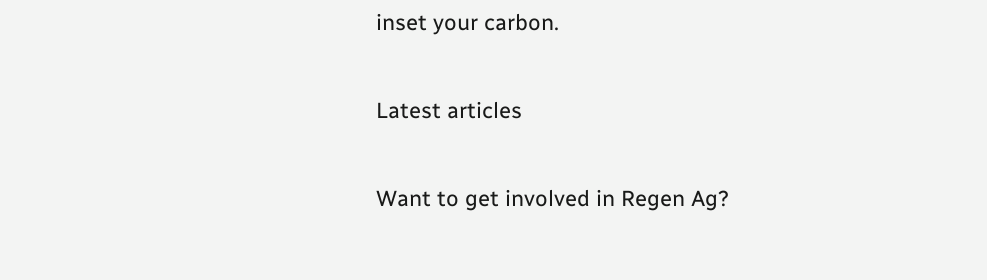inset your carbon.

Latest articles

Want to get involved in Regen Ag?